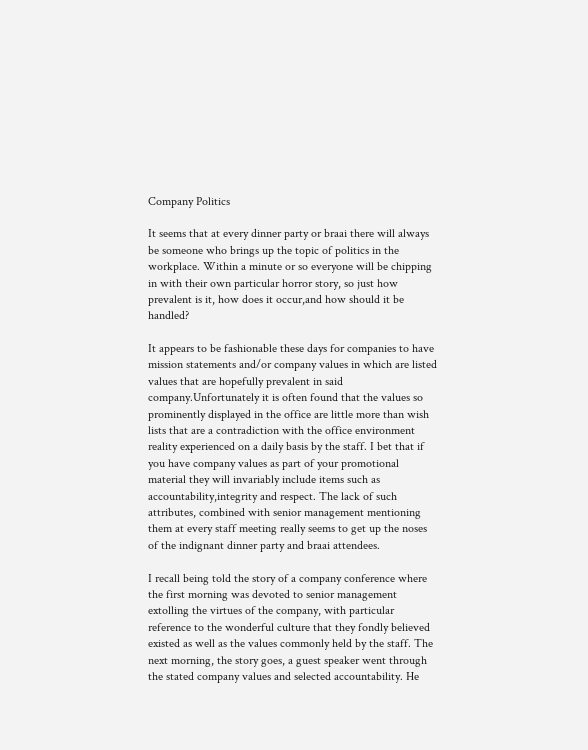Company Politics

It seems that at every dinner party or braai there will always be someone who brings up the topic of politics in the workplace. Within a minute or so everyone will be chipping in with their own particular horror story, so just how prevalent is it, how does it occur,and how should it be handled?

It appears to be fashionable these days for companies to have mission statements and/or company values in which are listed values that are hopefully prevalent in said company.Unfortunately it is often found that the values so prominently displayed in the office are little more than wish lists that are a contradiction with the office environment reality experienced on a daily basis by the staff. I bet that if you have company values as part of your promotional material they will invariably include items such as accountability,integrity and respect. The lack of such attributes, combined with senior management mentioning them at every staff meeting really seems to get up the noses of the indignant dinner party and braai attendees.

I recall being told the story of a company conference where the first morning was devoted to senior management extolling the virtues of the company, with particular reference to the wonderful culture that they fondly believed existed as well as the values commonly held by the staff. The next morning, the story goes, a guest speaker went through the stated company values and selected accountability. He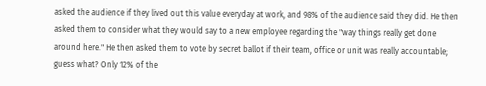asked the audience if they lived out this value everyday at work, and 98% of the audience said they did. He then asked them to consider what they would say to a new employee regarding the "way things really get done around here." He then asked them to vote by secret ballot if their team, office or unit was really accountable; guess what? Only 12% of the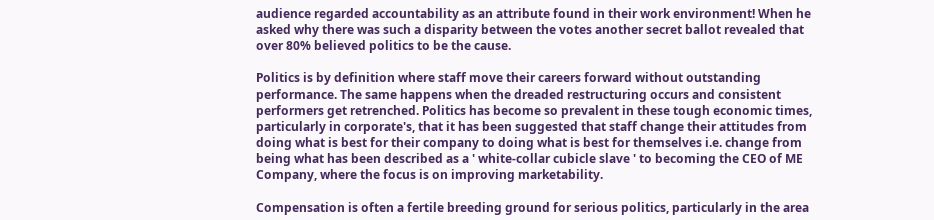audience regarded accountability as an attribute found in their work environment! When he asked why there was such a disparity between the votes another secret ballot revealed that over 80% believed politics to be the cause.

Politics is by definition where staff move their careers forward without outstanding performance. The same happens when the dreaded restructuring occurs and consistent performers get retrenched. Politics has become so prevalent in these tough economic times, particularly in corporate's, that it has been suggested that staff change their attitudes from doing what is best for their company to doing what is best for themselves i.e. change from being what has been described as a ' white-collar cubicle slave ' to becoming the CEO of ME Company, where the focus is on improving marketability.

Compensation is often a fertile breeding ground for serious politics, particularly in the area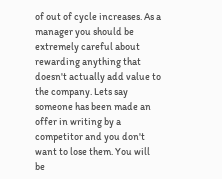of out of cycle increases. As a manager you should be extremely careful about rewarding anything that doesn't actually add value to the company. Lets say someone has been made an offer in writing by a competitor and you don't want to lose them. You will be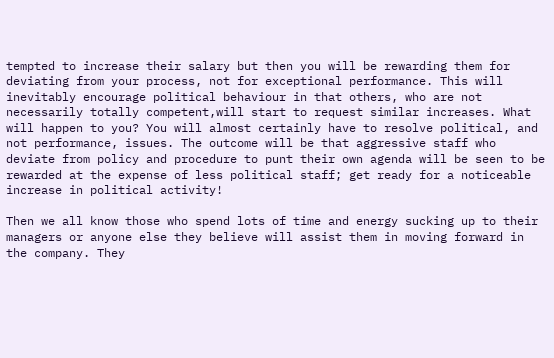tempted to increase their salary but then you will be rewarding them for deviating from your process, not for exceptional performance. This will inevitably encourage political behaviour in that others, who are not necessarily totally competent,will start to request similar increases. What will happen to you? You will almost certainly have to resolve political, and not performance, issues. The outcome will be that aggressive staff who deviate from policy and procedure to punt their own agenda will be seen to be rewarded at the expense of less political staff; get ready for a noticeable increase in political activity!

Then we all know those who spend lots of time and energy sucking up to their managers or anyone else they believe will assist them in moving forward in the company. They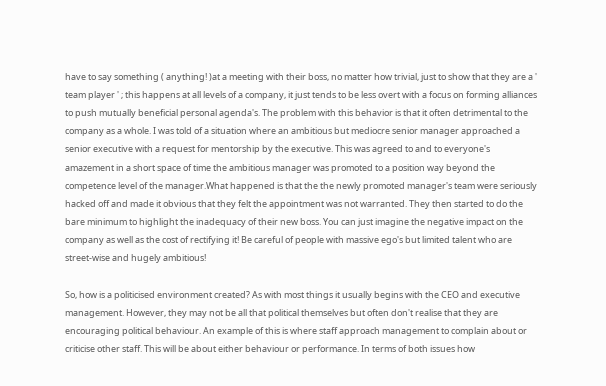have to say something ( anything! )at a meeting with their boss, no matter how trivial, just to show that they are a ' team player ' ; this happens at all levels of a company, it just tends to be less overt with a focus on forming alliances to push mutually beneficial personal agenda's. The problem with this behavior is that it often detrimental to the company as a whole. I was told of a situation where an ambitious but mediocre senior manager approached a senior executive with a request for mentorship by the executive. This was agreed to and to everyone's amazement in a short space of time the ambitious manager was promoted to a position way beyond the competence level of the manager.What happened is that the the newly promoted manager's team were seriously hacked off and made it obvious that they felt the appointment was not warranted. They then started to do the bare minimum to highlight the inadequacy of their new boss. You can just imagine the negative impact on the company as well as the cost of rectifying it! Be careful of people with massive ego's but limited talent who are street-wise and hugely ambitious!

So, how is a politicised environment created? As with most things it usually begins with the CEO and executive management. However, they may not be all that political themselves but often don't realise that they are encouraging political behaviour. An example of this is where staff approach management to complain about or criticise other staff. This will be about either behaviour or performance. In terms of both issues how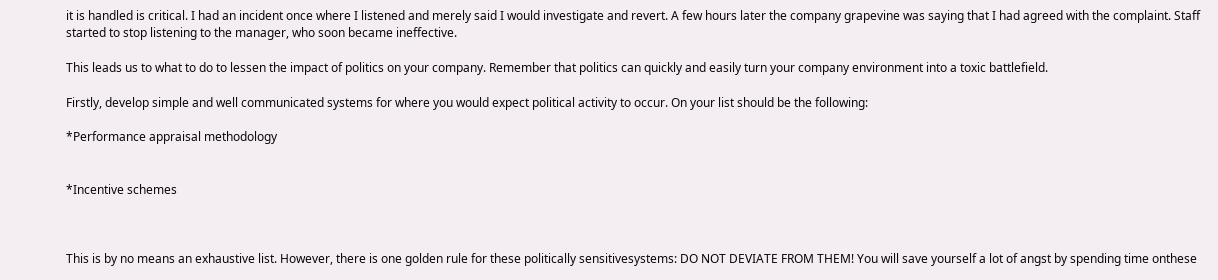it is handled is critical. I had an incident once where I listened and merely said I would investigate and revert. A few hours later the company grapevine was saying that I had agreed with the complaint. Staff started to stop listening to the manager, who soon became ineffective.

This leads us to what to do to lessen the impact of politics on your company. Remember that politics can quickly and easily turn your company environment into a toxic battlefield.

Firstly, develop simple and well communicated systems for where you would expect political activity to occur. On your list should be the following:

*Performance appraisal methodology


*Incentive schemes



This is by no means an exhaustive list. However, there is one golden rule for these politically sensitivesystems: DO NOT DEVIATE FROM THEM! You will save yourself a lot of angst by spending time onthese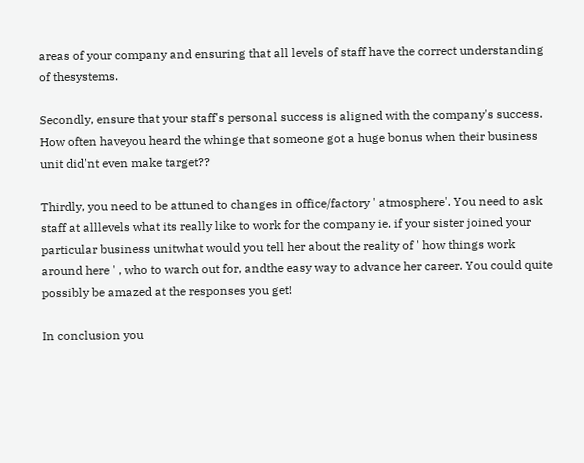areas of your company and ensuring that all levels of staff have the correct understanding of thesystems.

Secondly, ensure that your staff's personal success is aligned with the company's success. How often haveyou heard the whinge that someone got a huge bonus when their business unit did'nt even make target??

Thirdly, you need to be attuned to changes in office/factory ' atmosphere'. You need to ask staff at alllevels what its really like to work for the company ie. if your sister joined your particular business unitwhat would you tell her about the reality of ' how things work around here ' , who to warch out for, andthe easy way to advance her career. You could quite possibly be amazed at the responses you get!

In conclusion you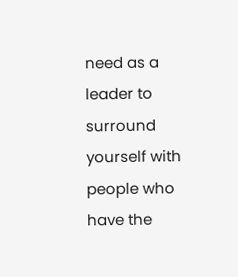need as a leader to surround yourself with people who have the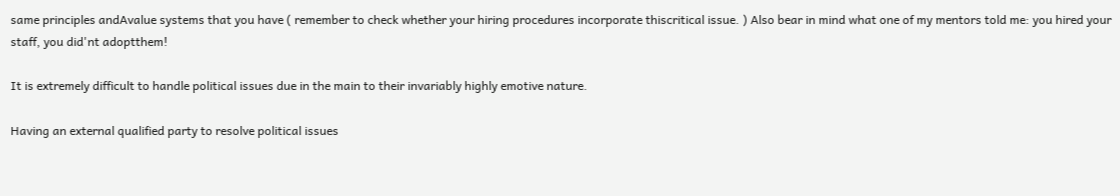same principles andAvalue systems that you have ( remember to check whether your hiring procedures incorporate thiscritical issue. ) Also bear in mind what one of my mentors told me: you hired your staff, you did'nt adoptthem!

It is extremely difficult to handle political issues due in the main to their invariably highly emotive nature.

Having an external qualified party to resolve political issues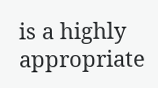is a highly appropriate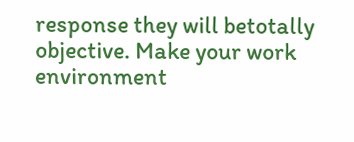response they will betotally objective. Make your work environment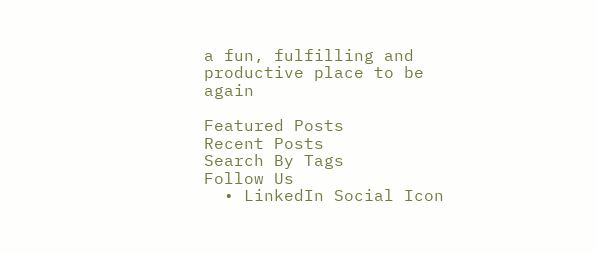a fun, fulfilling and productive place to be again

Featured Posts
Recent Posts
Search By Tags
Follow Us
  • LinkedIn Social Icon